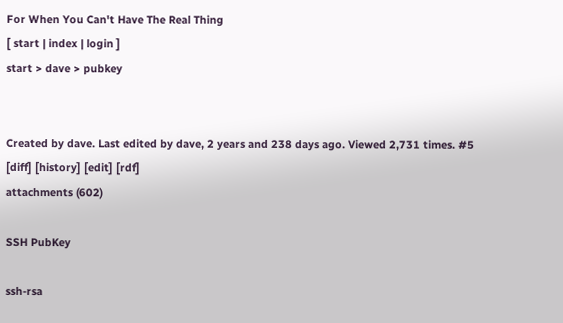For When You Can't Have The Real Thing
[ start | index | login ]
start > dave > pubkey


Created by dave. Last edited by dave, 2 years and 238 days ago. Viewed 2,731 times. #5
[diff] [history] [edit] [rdf]
attachments (602)

SSH PubKey

ssh-rsa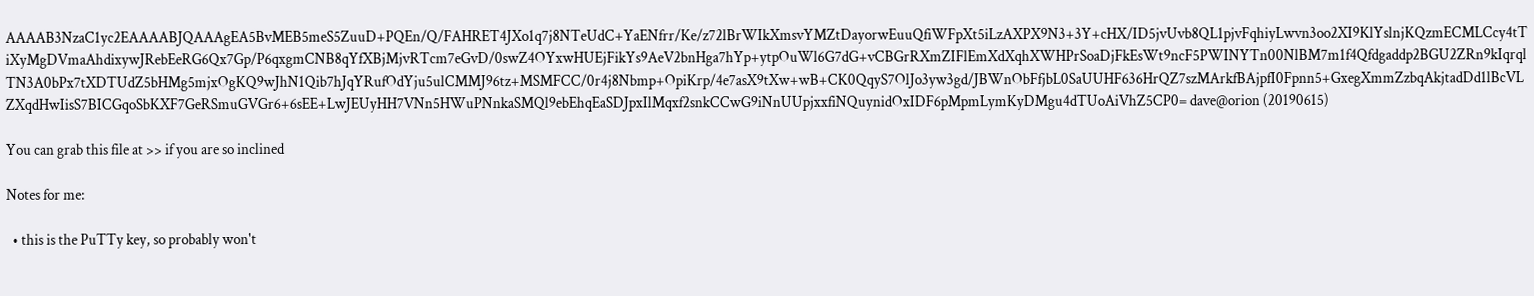AAAAB3NzaC1yc2EAAAABJQAAAgEA5BvMEB5meS5ZuuD+PQEn/Q/FAHRET4JXo1q7j8NTeUdC+YaENfrr/Ke/z72lBrWIkXmsvYMZtDayorwEuuQfiWFpXt5iLzAXPX9N3+3Y+cHX/ID5jvUvb8QL1pjvFqhiyLwvn3oo2XI9KlYslnjKQzmECMLCcy4tTiXyMgDVmaAhdixywJRebEeRG6Qx7Gp/P6qxgmCNB8qYfXBjMjvRTcm7eGvD/0swZ4OYxwHUEjFikYs9AeV2bnHga7hYp+ytpOuWl6G7dG+vCBGrRXmZIFlEmXdXqhXWHPrSoaDjFkEsWt9ncF5PWINYTn00NlBM7m1f4Qfdgaddp2BGU2ZRn9kIqrqlTN3A0bPx7tXDTUdZ5bHMg5mjxOgKQ9wJhN1Qib7hJqYRufOdYju5ulCMMJ96tz+MSMFCC/0r4j8Nbmp+OpiKrp/4e7asX9tXw+wB+CK0QqyS7OlJo3yw3gd/JBWnObFfjbL0SaUUHF636HrQZ7szMArkfBAjpfI0Fpnn5+GxegXmmZzbqAkjtadDd1lBcVLZXqdHwIisS7BICGqoSbKXF7GeRSmuGVGr6+6sEE+LwJEUyHH7VNn5HWuPNnkaSMQl9ebEhqEaSDJpxIlMqxf2snkCCwG9iNnUUpjxxfiNQuynidOxIDF6pMpmLymKyDMgu4dTUoAiVhZ5CP0= dave@orion (20190615)

You can grab this file at >> if you are so inclined

Notes for me:

  • this is the PuTTy key, so probably won't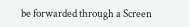be forwarded through a Screen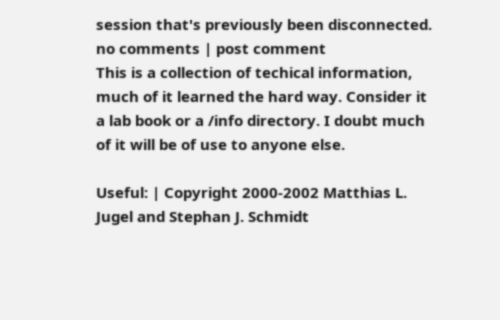session that's previously been disconnected.
no comments | post comment
This is a collection of techical information, much of it learned the hard way. Consider it a lab book or a /info directory. I doubt much of it will be of use to anyone else.

Useful: | Copyright 2000-2002 Matthias L. Jugel and Stephan J. Schmidt